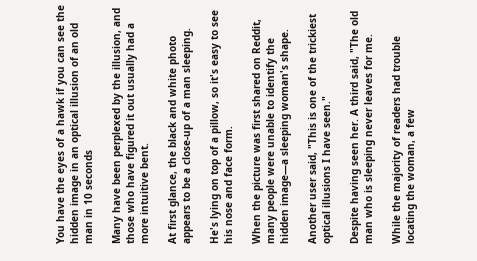You have the eyes of a hawk if you can see the hidden image in an optical illusion of an old man in 10 seconds

Many have been perplexed by the illusion, and those who have figured it out usually had a more intuitive bent.

At first glance, the black and white photo appears to be a close-up of a man sleeping.

He's lying on top of a pillow, so it's easy to see his nose and face form.

When the picture was first shared on Reddit, many people were unable to identify the hidden image—a sleeping woman's shape.

Another user said, "This is one of the trickiest optical illusions I have seen."

Despite having seen her. A third said, "The old man who is sleeping never leaves for me.

While the majority of readers had trouble locating the woman, a few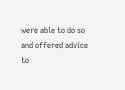were able to do so and offered advice to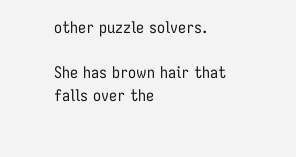other puzzle solvers.

She has brown hair that falls over the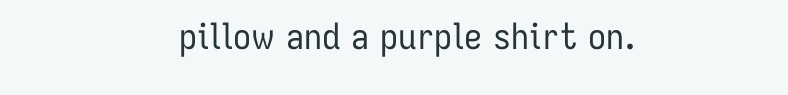pillow and a purple shirt on.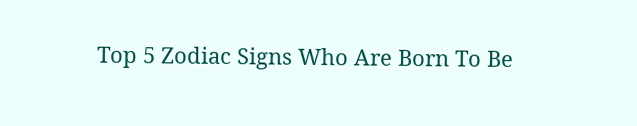Top 5 Zodiac Signs Who Are Born To Be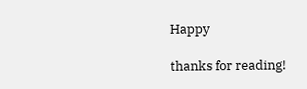Happy

thanks for reading!